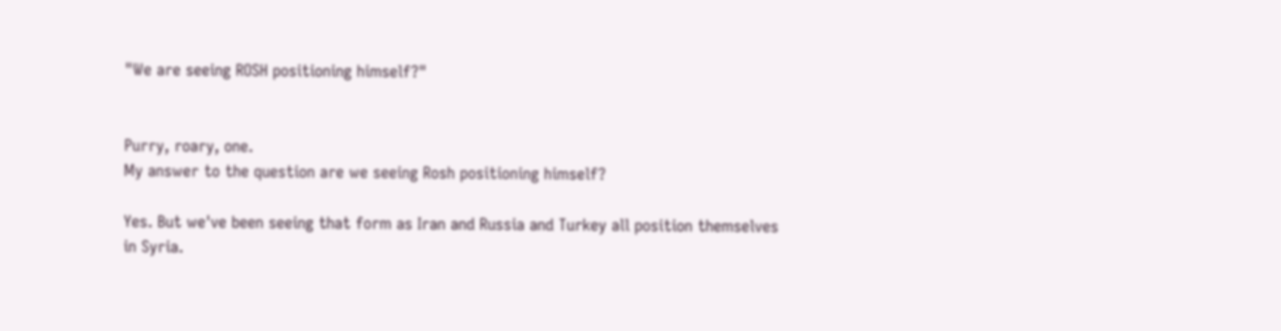"We are seeing ROSH positioning himself?"


Purry, roary, one.
My answer to the question are we seeing Rosh positioning himself?

Yes. But we've been seeing that form as Iran and Russia and Turkey all position themselves in Syria.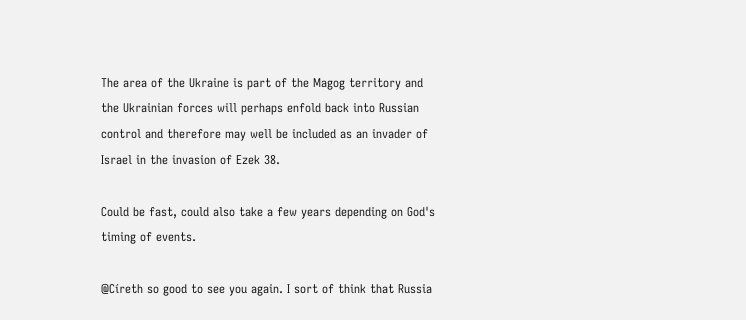The area of the Ukraine is part of the Magog territory and the Ukrainian forces will perhaps enfold back into Russian control and therefore may well be included as an invader of Israel in the invasion of Ezek 38.

Could be fast, could also take a few years depending on God's timing of events.

@Círeth so good to see you again. I sort of think that Russia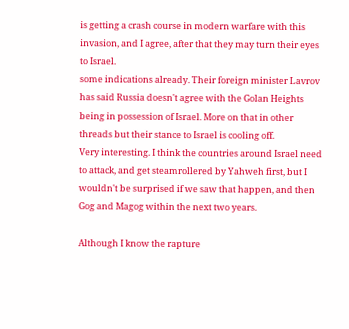is getting a crash course in modern warfare with this invasion, and I agree, after that they may turn their eyes to Israel.
some indications already. Their foreign minister Lavrov has said Russia doesn't agree with the Golan Heights being in possession of Israel. More on that in other threads but their stance to Israel is cooling off.
Very interesting. I think the countries around Israel need to attack, and get steamrollered by Yahweh first, but I wouldn't be surprised if we saw that happen, and then Gog and Magog within the next two years.

Although I know the rapture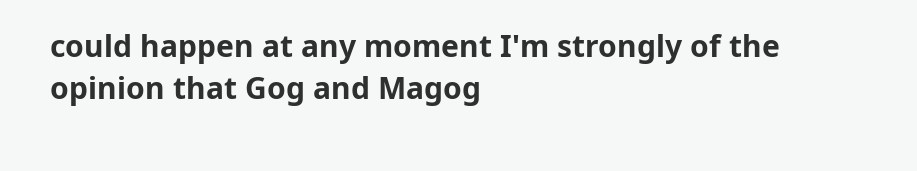could happen at any moment I'm strongly of the opinion that Gog and Magog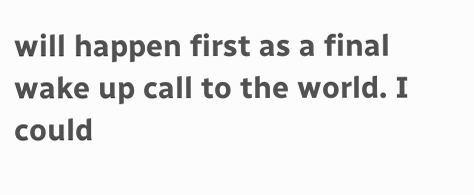will happen first as a final wake up call to the world. I could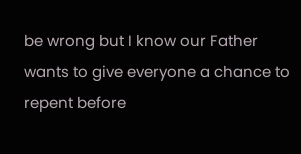be wrong but I know our Father wants to give everyone a chance to repent before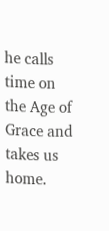he calls time on the Age of Grace and takes us home.